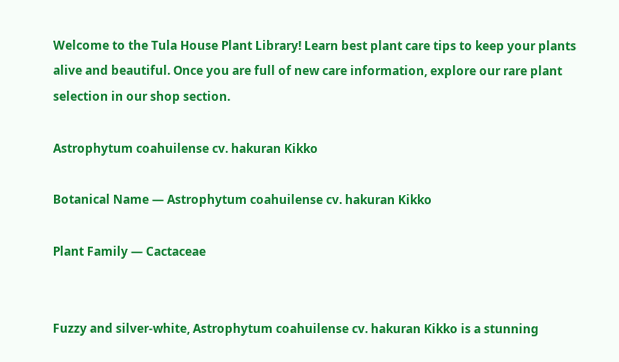Welcome to the Tula House Plant Library! Learn best plant care tips to keep your plants alive and beautiful. Once you are full of new care information, explore our rare plant selection in our shop section.

Astrophytum coahuilense cv. hakuran Kikko

Botanical Name — Astrophytum coahuilense cv. hakuran Kikko

Plant Family — Cactaceae


Fuzzy and silver-white, Astrophytum coahuilense cv. hakuran Kikko is a stunning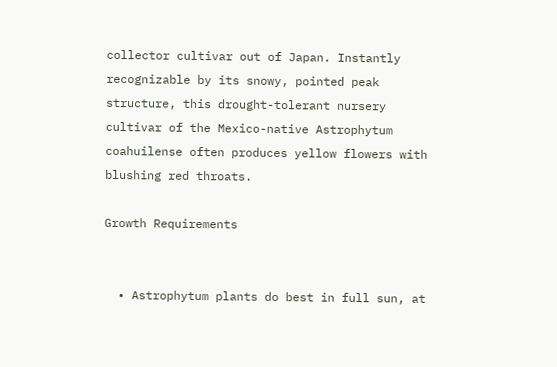collector cultivar out of Japan. Instantly recognizable by its snowy, pointed peak structure, this drought-tolerant nursery cultivar of the Mexico-native Astrophytum coahuilense often produces yellow flowers with blushing red throats.

Growth Requirements


  • Astrophytum plants do best in full sun, at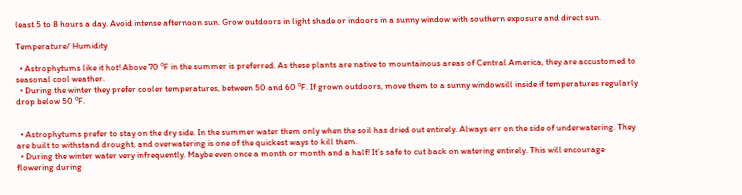least 5 to 8 hours a day. Avoid intense afternoon sun. Grow outdoors in light shade or indoors in a sunny window with southern exposure and direct sun.

Temperature/ Humidity

  • Astrophytums like it hot! Above 70 ºF in the summer is preferred. As these plants are native to mountainous areas of Central America, they are accustomed to seasonal cool weather.
  • During the winter they prefer cooler temperatures, between 50 and 60 ºF. If grown outdoors, move them to a sunny windowsill inside if temperatures regularly drop below 50 ºF.


  • Astrophytums prefer to stay on the dry side. In the summer water them only when the soil has dried out entirely. Always err on the side of underwatering. They are built to withstand drought, and overwatering is one of the quickest ways to kill them.
  • During the winter water very infrequently. Maybe even once a month or month and a half! It’s safe to cut back on watering entirely. This will encourage flowering during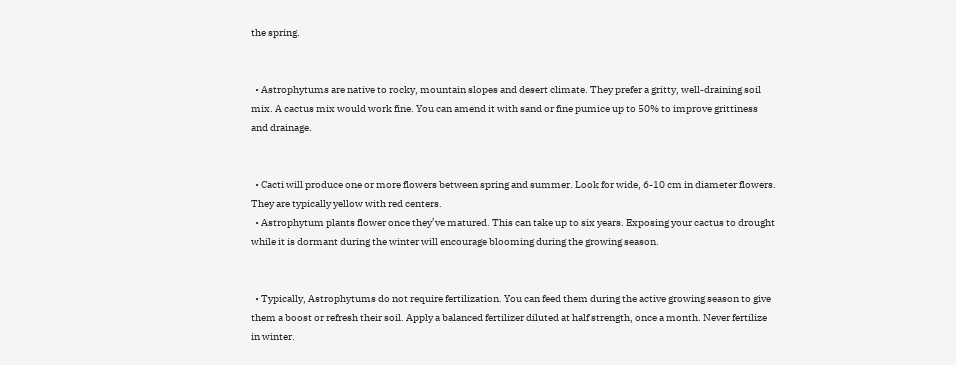the spring.


  • Astrophytums are native to rocky, mountain slopes and desert climate. They prefer a gritty, well-draining soil mix. A cactus mix would work fine. You can amend it with sand or fine pumice up to 50% to improve grittiness and drainage.


  • Cacti will produce one or more flowers between spring and summer. Look for wide, 6-10 cm in diameter flowers. They are typically yellow with red centers.
  • Astrophytum plants flower once they’ve matured. This can take up to six years. Exposing your cactus to drought while it is dormant during the winter will encourage blooming during the growing season.


  • Typically, Astrophytums do not require fertilization. You can feed them during the active growing season to give them a boost or refresh their soil. Apply a balanced fertilizer diluted at half strength, once a month. Never fertilize in winter.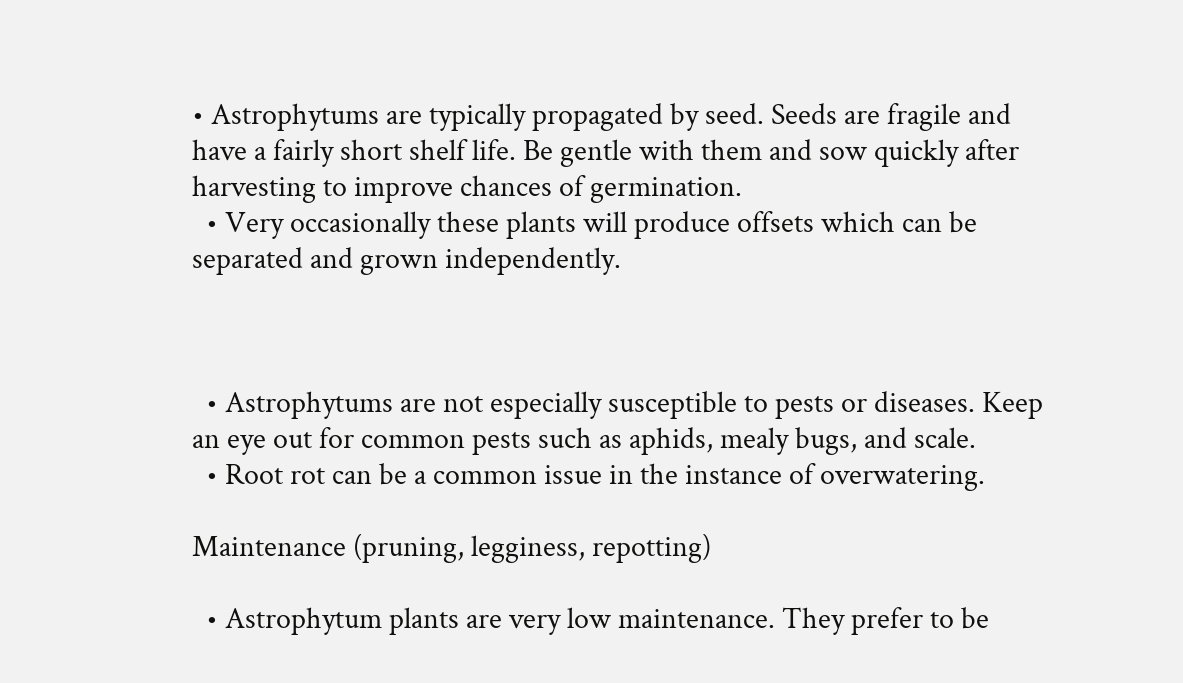• Astrophytums are typically propagated by seed. Seeds are fragile and have a fairly short shelf life. Be gentle with them and sow quickly after harvesting to improve chances of germination.
  • Very occasionally these plants will produce offsets which can be separated and grown independently.



  • Astrophytums are not especially susceptible to pests or diseases. Keep an eye out for common pests such as aphids, mealy bugs, and scale.
  • Root rot can be a common issue in the instance of overwatering.

Maintenance (pruning, legginess, repotting)

  • Astrophytum plants are very low maintenance. They prefer to be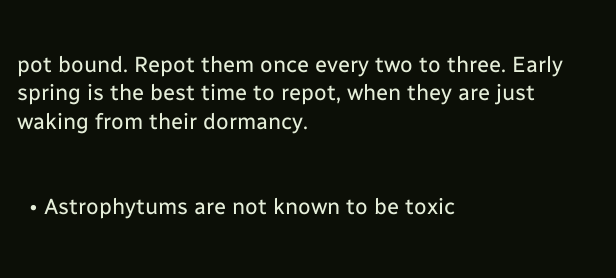pot bound. Repot them once every two to three. Early spring is the best time to repot, when they are just waking from their dormancy.


  • Astrophytums are not known to be toxic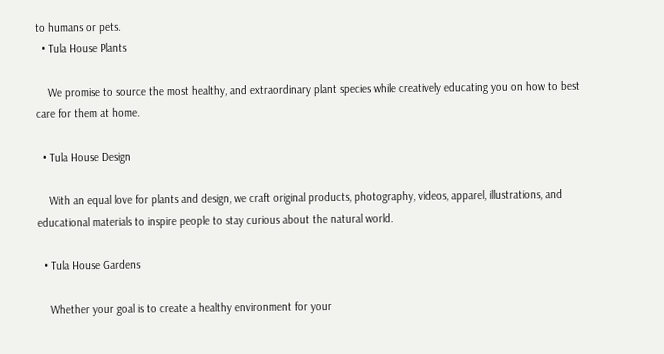to humans or pets.
  • Tula House Plants

    We promise to source the most healthy, and extraordinary plant species while creatively educating you on how to best care for them at home.

  • Tula House Design

    With an equal love for plants and design, we craft original products, photography, videos, apparel, illustrations, and educational materials to inspire people to stay curious about the natural world.

  • Tula House Gardens

    Whether your goal is to create a healthy environment for your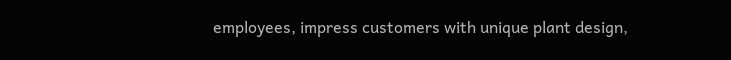employees, impress customers with unique plant design,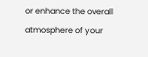or enhance the overall atmosphere of your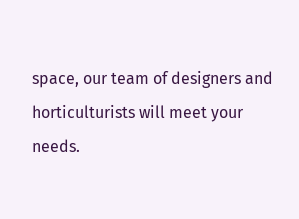space, our team of designers and horticulturists will meet your needs.